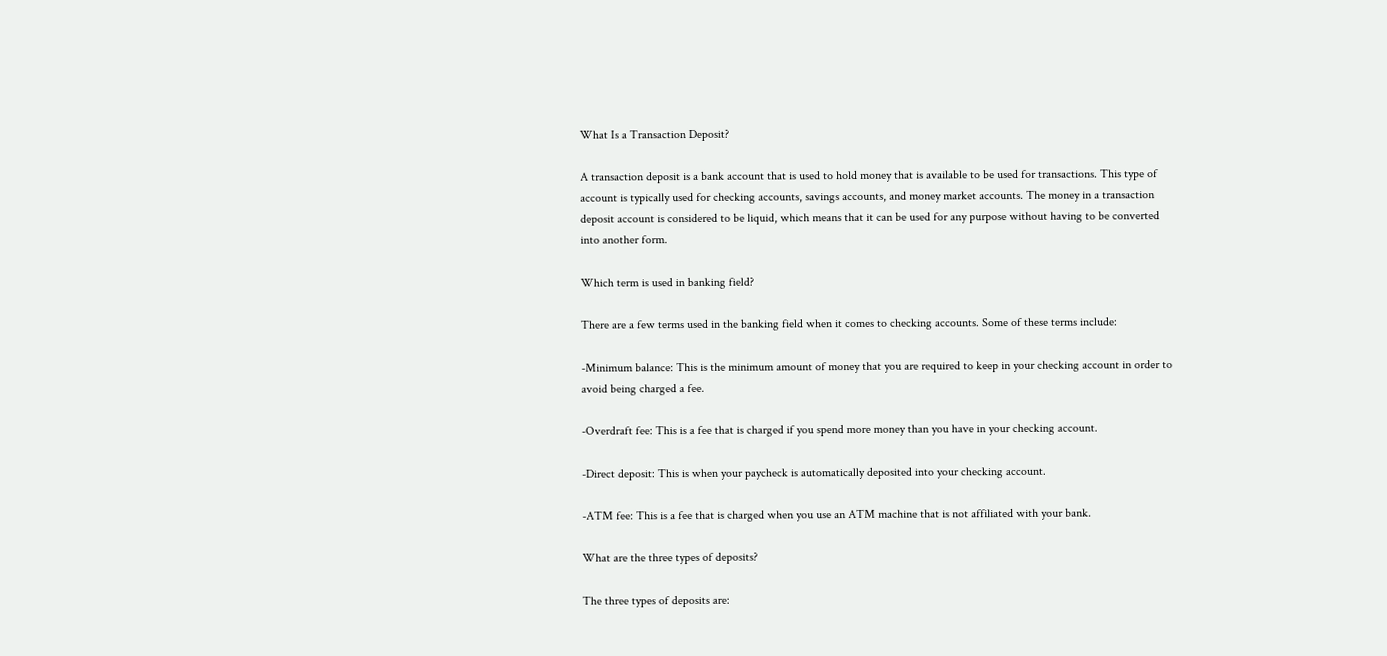What Is a Transaction Deposit?

A transaction deposit is a bank account that is used to hold money that is available to be used for transactions. This type of account is typically used for checking accounts, savings accounts, and money market accounts. The money in a transaction deposit account is considered to be liquid, which means that it can be used for any purpose without having to be converted into another form.

Which term is used in banking field?

There are a few terms used in the banking field when it comes to checking accounts. Some of these terms include:

-Minimum balance: This is the minimum amount of money that you are required to keep in your checking account in order to avoid being charged a fee.

-Overdraft fee: This is a fee that is charged if you spend more money than you have in your checking account.

-Direct deposit: This is when your paycheck is automatically deposited into your checking account.

-ATM fee: This is a fee that is charged when you use an ATM machine that is not affiliated with your bank.

What are the three types of deposits?

The three types of deposits are: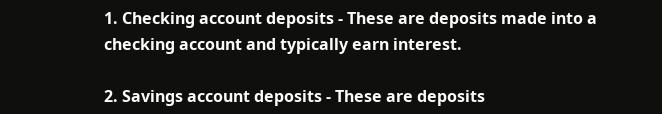1. Checking account deposits - These are deposits made into a checking account and typically earn interest.

2. Savings account deposits - These are deposits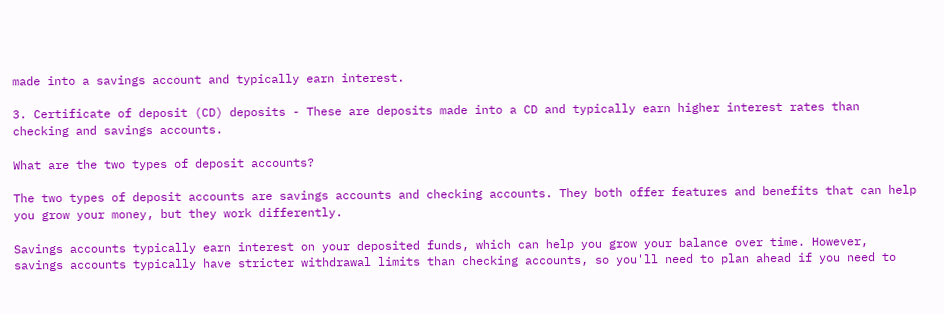made into a savings account and typically earn interest.

3. Certificate of deposit (CD) deposits - These are deposits made into a CD and typically earn higher interest rates than checking and savings accounts.

What are the two types of deposit accounts?

The two types of deposit accounts are savings accounts and checking accounts. They both offer features and benefits that can help you grow your money, but they work differently.

Savings accounts typically earn interest on your deposited funds, which can help you grow your balance over time. However, savings accounts typically have stricter withdrawal limits than checking accounts, so you'll need to plan ahead if you need to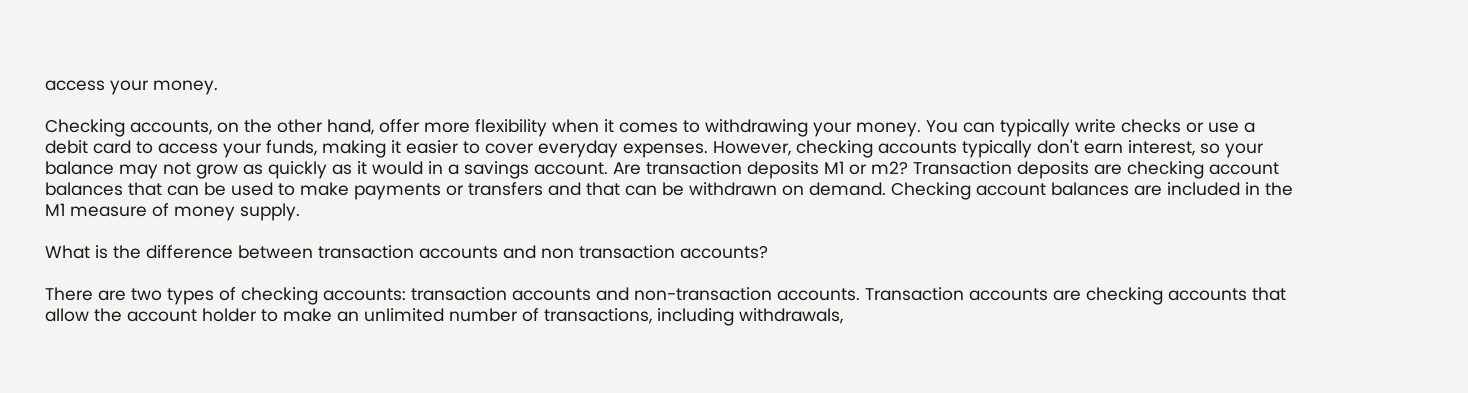access your money.

Checking accounts, on the other hand, offer more flexibility when it comes to withdrawing your money. You can typically write checks or use a debit card to access your funds, making it easier to cover everyday expenses. However, checking accounts typically don't earn interest, so your balance may not grow as quickly as it would in a savings account. Are transaction deposits M1 or m2? Transaction deposits are checking account balances that can be used to make payments or transfers and that can be withdrawn on demand. Checking account balances are included in the M1 measure of money supply.

What is the difference between transaction accounts and non transaction accounts?

There are two types of checking accounts: transaction accounts and non-transaction accounts. Transaction accounts are checking accounts that allow the account holder to make an unlimited number of transactions, including withdrawals,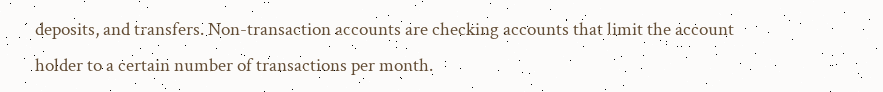deposits, and transfers. Non-transaction accounts are checking accounts that limit the account holder to a certain number of transactions per month.